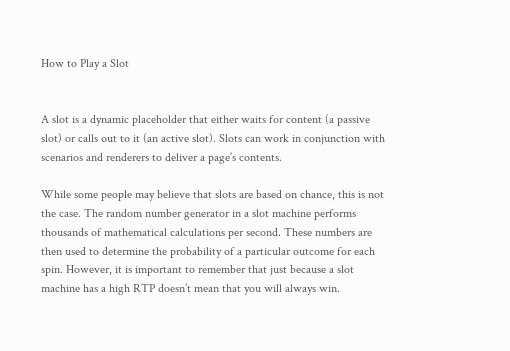How to Play a Slot


A slot is a dynamic placeholder that either waits for content (a passive slot) or calls out to it (an active slot). Slots can work in conjunction with scenarios and renderers to deliver a page’s contents.

While some people may believe that slots are based on chance, this is not the case. The random number generator in a slot machine performs thousands of mathematical calculations per second. These numbers are then used to determine the probability of a particular outcome for each spin. However, it is important to remember that just because a slot machine has a high RTP doesn’t mean that you will always win.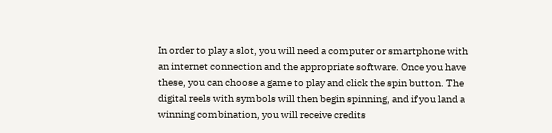In order to play a slot, you will need a computer or smartphone with an internet connection and the appropriate software. Once you have these, you can choose a game to play and click the spin button. The digital reels with symbols will then begin spinning, and if you land a winning combination, you will receive credits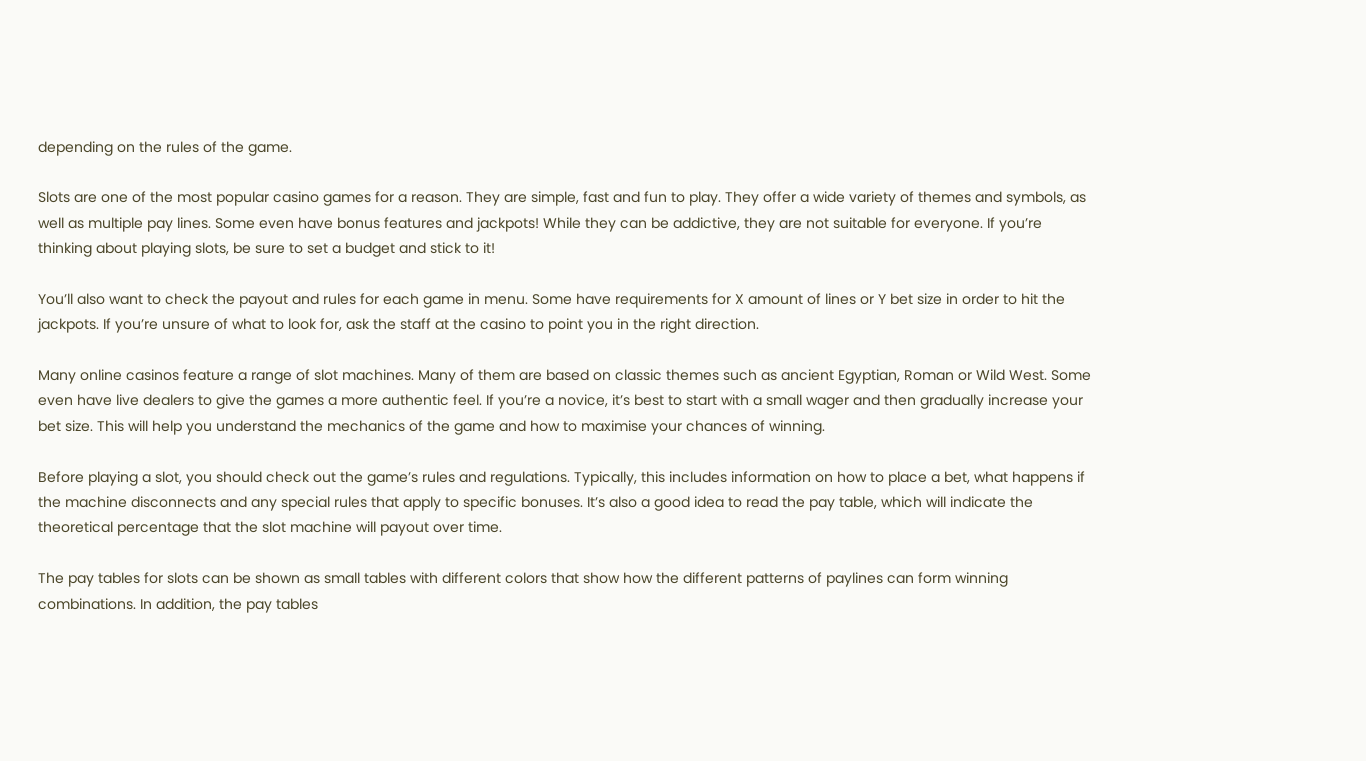depending on the rules of the game.

Slots are one of the most popular casino games for a reason. They are simple, fast and fun to play. They offer a wide variety of themes and symbols, as well as multiple pay lines. Some even have bonus features and jackpots! While they can be addictive, they are not suitable for everyone. If you’re thinking about playing slots, be sure to set a budget and stick to it!

You’ll also want to check the payout and rules for each game in menu. Some have requirements for X amount of lines or Y bet size in order to hit the jackpots. If you’re unsure of what to look for, ask the staff at the casino to point you in the right direction.

Many online casinos feature a range of slot machines. Many of them are based on classic themes such as ancient Egyptian, Roman or Wild West. Some even have live dealers to give the games a more authentic feel. If you’re a novice, it’s best to start with a small wager and then gradually increase your bet size. This will help you understand the mechanics of the game and how to maximise your chances of winning.

Before playing a slot, you should check out the game’s rules and regulations. Typically, this includes information on how to place a bet, what happens if the machine disconnects and any special rules that apply to specific bonuses. It’s also a good idea to read the pay table, which will indicate the theoretical percentage that the slot machine will payout over time.

The pay tables for slots can be shown as small tables with different colors that show how the different patterns of paylines can form winning combinations. In addition, the pay tables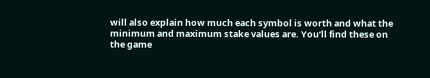will also explain how much each symbol is worth and what the minimum and maximum stake values are. You’ll find these on the game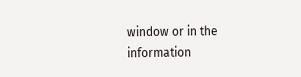window or in the information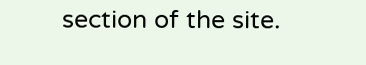section of the site.